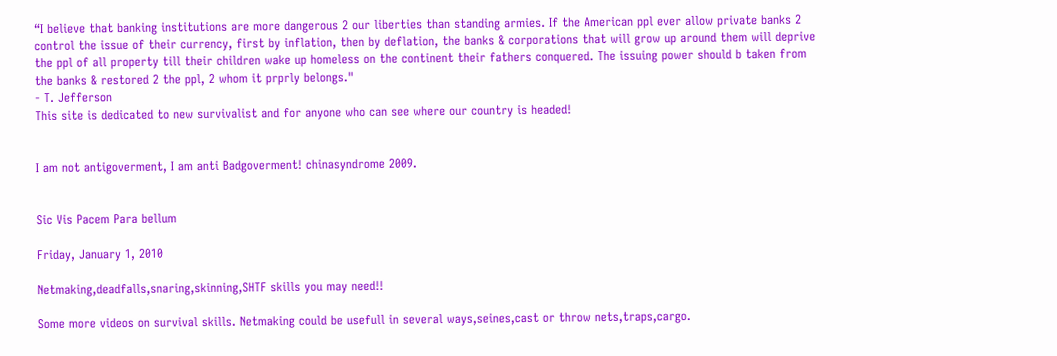“I believe that banking institutions are more dangerous 2 our liberties than standing armies. If the American ppl ever allow private banks 2 control the issue of their currency, first by inflation, then by deflation, the banks & corporations that will grow up around them will deprive the ppl of all property till their children wake up homeless on the continent their fathers conquered. The issuing power should b taken from the banks & restored 2 the ppl, 2 whom it prprly belongs."
- T. Jefferson
This site is dedicated to new survivalist and for anyone who can see where our country is headed!


I am not antigoverment, I am anti Badgoverment! chinasyndrome 2009.


Sic Vis Pacem Para bellum

Friday, January 1, 2010

Netmaking,deadfalls,snaring,skinning,SHTF skills you may need!!

Some more videos on survival skills. Netmaking could be usefull in several ways,seines,cast or throw nets,traps,cargo.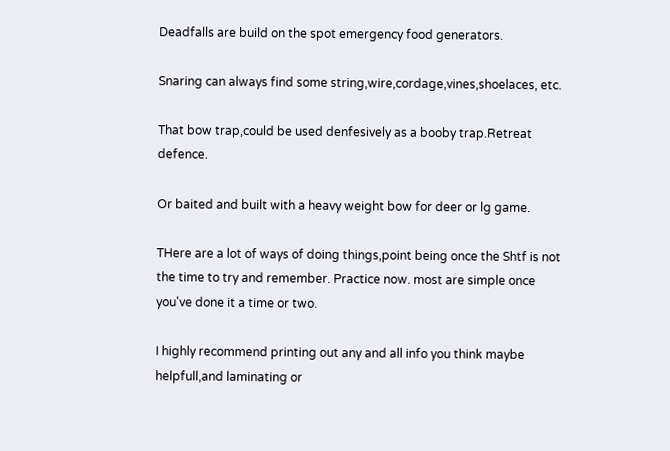Deadfalls are build on the spot emergency food generators.

Snaring can always find some string,wire,cordage,vines,shoelaces, etc.

That bow trap,could be used denfesively as a booby trap.Retreat defence.

Or baited and built with a heavy weight bow for deer or lg game.

THere are a lot of ways of doing things,point being once the Shtf is not the time to try and remember. Practice now. most are simple once you've done it a time or two.

I highly recommend printing out any and all info you think maybe helpfull,and laminating or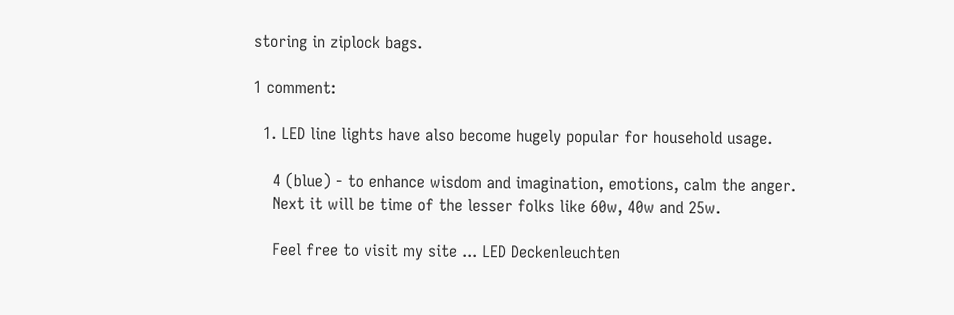storing in ziplock bags.

1 comment:

  1. LED line lights have also become hugely popular for household usage.

    4 (blue) - to enhance wisdom and imagination, emotions, calm the anger.
    Next it will be time of the lesser folks like 60w, 40w and 25w.

    Feel free to visit my site ... LED Deckenleuchten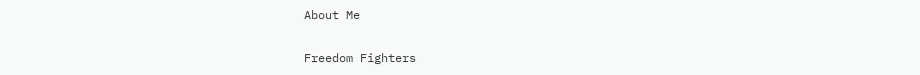About Me

Freedom Fighters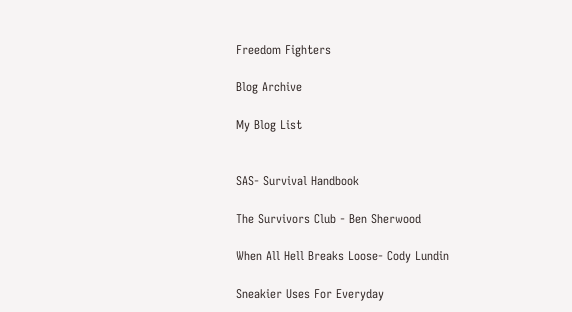Freedom Fighters

Blog Archive

My Blog List


SAS- Survival Handbook

The Survivors Club - Ben Sherwood

When All Hell Breaks Loose- Cody Lundin

Sneakier Uses For Everyday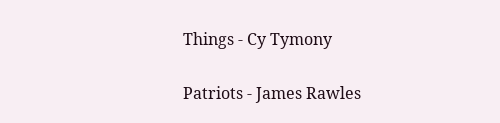Things - Cy Tymony

Patriots - James Rawles